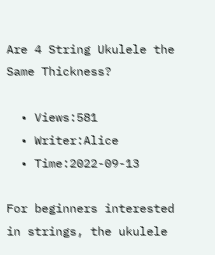Are 4 String Ukulele the Same Thickness?

  • Views:581
  • Writer:Alice
  • Time:2022-09-13

For beginners interested in strings, the ukulele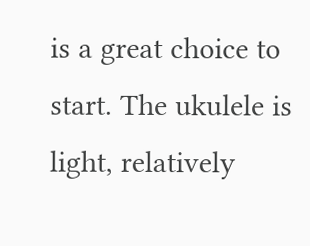is a great choice to start. The ukulele is light, relatively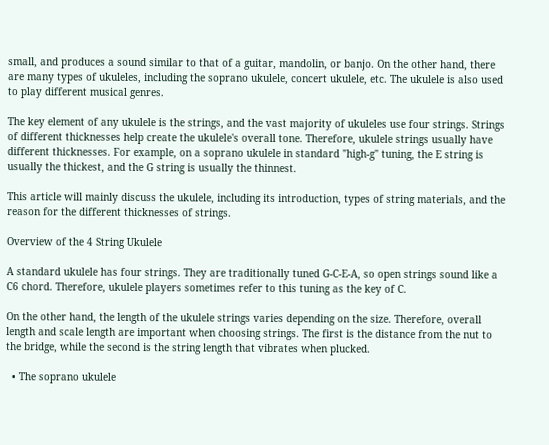small, and produces a sound similar to that of a guitar, mandolin, or banjo. On the other hand, there are many types of ukuleles, including the soprano ukulele, concert ukulele, etc. The ukulele is also used to play different musical genres.

The key element of any ukulele is the strings, and the vast majority of ukuleles use four strings. Strings of different thicknesses help create the ukulele's overall tone. Therefore, ukulele strings usually have different thicknesses. For example, on a soprano ukulele in standard "high-g" tuning, the E string is usually the thickest, and the G string is usually the thinnest.

This article will mainly discuss the ukulele, including its introduction, types of string materials, and the reason for the different thicknesses of strings.

Overview of the 4 String Ukulele

A standard ukulele has four strings. They are traditionally tuned G-C-E-A, so open strings sound like a C6 chord. Therefore, ukulele players sometimes refer to this tuning as the key of C.

On the other hand, the length of the ukulele strings varies depending on the size. Therefore, overall length and scale length are important when choosing strings. The first is the distance from the nut to the bridge, while the second is the string length that vibrates when plucked.

  • The soprano ukulele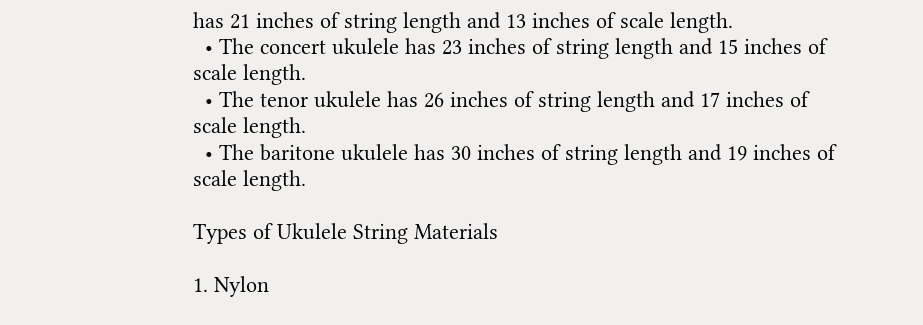has 21 inches of string length and 13 inches of scale length.
  • The concert ukulele has 23 inches of string length and 15 inches of scale length.
  • The tenor ukulele has 26 inches of string length and 17 inches of scale length.
  • The baritone ukulele has 30 inches of string length and 19 inches of scale length.

Types of Ukulele String Materials

1. Nylon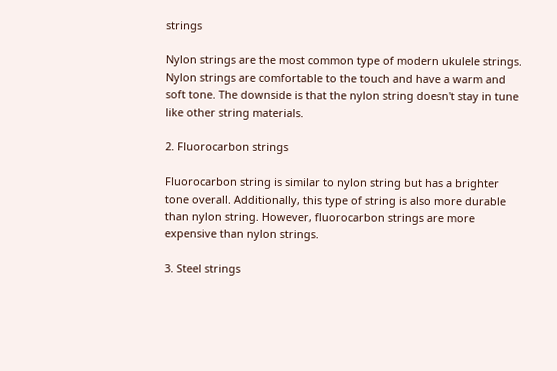strings

Nylon strings are the most common type of modern ukulele strings. Nylon strings are comfortable to the touch and have a warm and soft tone. The downside is that the nylon string doesn't stay in tune like other string materials.

2. Fluorocarbon strings

Fluorocarbon string is similar to nylon string but has a brighter tone overall. Additionally, this type of string is also more durable than nylon string. However, fluorocarbon strings are more expensive than nylon strings.

3. Steel strings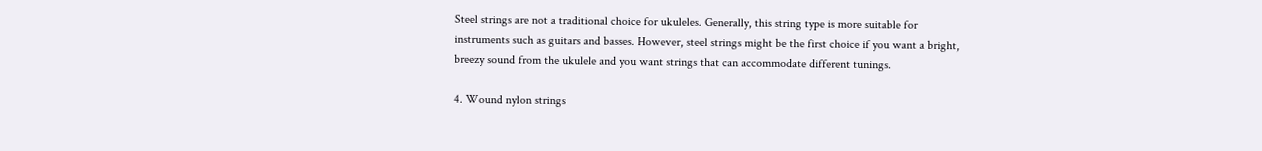Steel strings are not a traditional choice for ukuleles. Generally, this string type is more suitable for instruments such as guitars and basses. However, steel strings might be the first choice if you want a bright, breezy sound from the ukulele and you want strings that can accommodate different tunings.

4. Wound nylon strings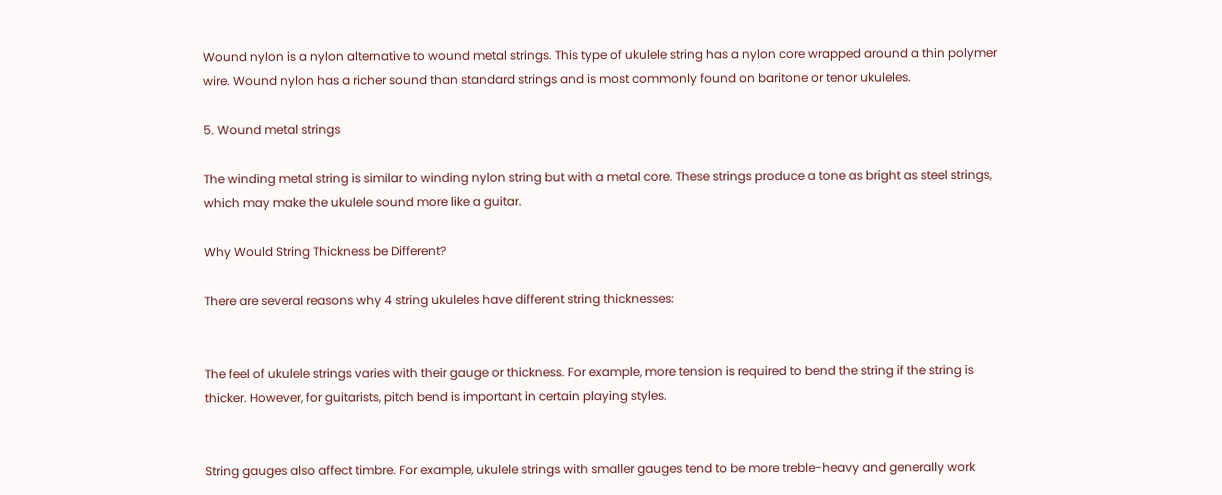Wound nylon is a nylon alternative to wound metal strings. This type of ukulele string has a nylon core wrapped around a thin polymer wire. Wound nylon has a richer sound than standard strings and is most commonly found on baritone or tenor ukuleles.

5. Wound metal strings

The winding metal string is similar to winding nylon string but with a metal core. These strings produce a tone as bright as steel strings, which may make the ukulele sound more like a guitar.

Why Would String Thickness be Different?

There are several reasons why 4 string ukuleles have different string thicknesses:


The feel of ukulele strings varies with their gauge or thickness. For example, more tension is required to bend the string if the string is thicker. However, for guitarists, pitch bend is important in certain playing styles.


String gauges also affect timbre. For example, ukulele strings with smaller gauges tend to be more treble-heavy and generally work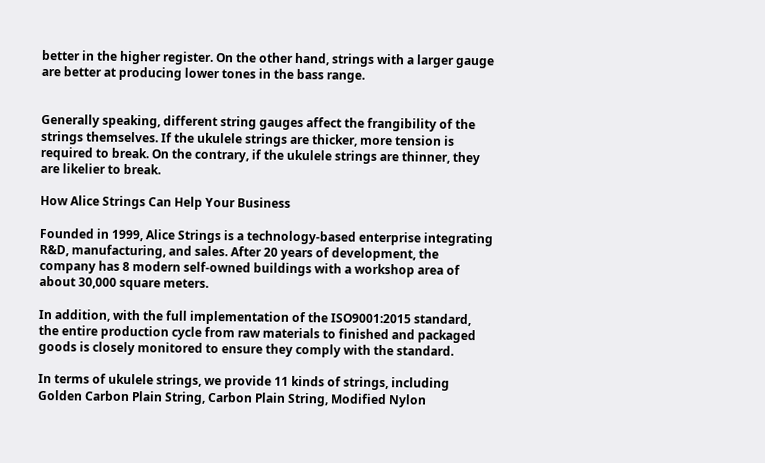better in the higher register. On the other hand, strings with a larger gauge are better at producing lower tones in the bass range.


Generally speaking, different string gauges affect the frangibility of the strings themselves. If the ukulele strings are thicker, more tension is required to break. On the contrary, if the ukulele strings are thinner, they are likelier to break.

How Alice Strings Can Help Your Business

Founded in 1999, Alice Strings is a technology-based enterprise integrating R&D, manufacturing, and sales. After 20 years of development, the company has 8 modern self-owned buildings with a workshop area of about 30,000 square meters.

In addition, with the full implementation of the ISO9001:2015 standard, the entire production cycle from raw materials to finished and packaged goods is closely monitored to ensure they comply with the standard.

In terms of ukulele strings, we provide 11 kinds of strings, including Golden Carbon Plain String, Carbon Plain String, Modified Nylon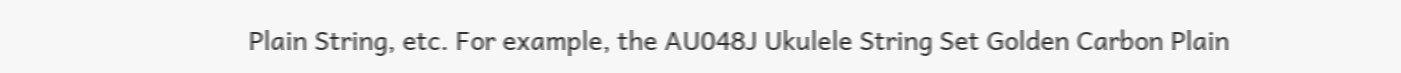Plain String, etc. For example, the AU048J Ukulele String Set Golden Carbon Plain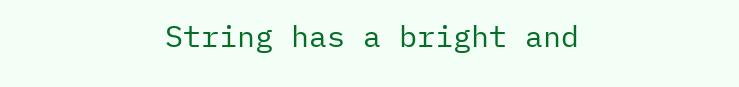String has a bright and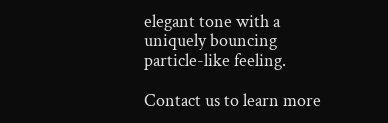elegant tone with a uniquely bouncing particle-like feeling.

Contact us to learn more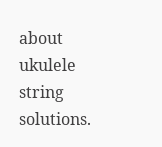about ukulele string solutions.